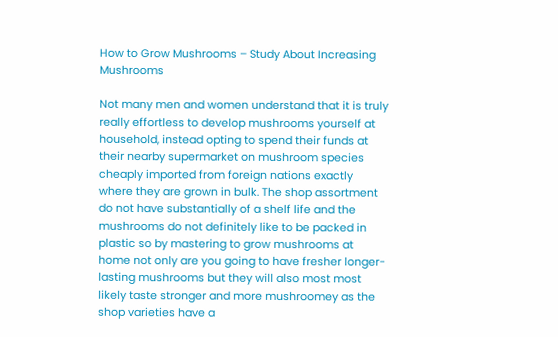How to Grow Mushrooms – Study About Increasing Mushrooms

Not many men and women understand that it is truly really effortless to develop mushrooms yourself at household, instead opting to spend their funds at their nearby supermarket on mushroom species cheaply imported from foreign nations exactly where they are grown in bulk. The shop assortment do not have substantially of a shelf life and the mushrooms do not definitely like to be packed in plastic so by mastering to grow mushrooms at home not only are you going to have fresher longer-lasting mushrooms but they will also most most likely taste stronger and more mushroomey as the shop varieties have a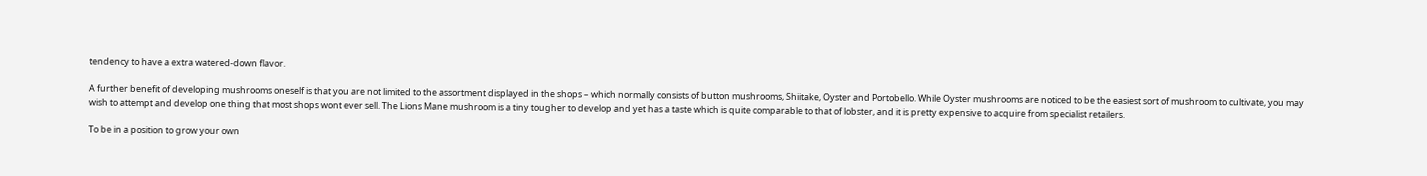tendency to have a extra watered-down flavor.

A further benefit of developing mushrooms oneself is that you are not limited to the assortment displayed in the shops – which normally consists of button mushrooms, Shiitake, Oyster and Portobello. While Oyster mushrooms are noticed to be the easiest sort of mushroom to cultivate, you may wish to attempt and develop one thing that most shops wont ever sell. The Lions Mane mushroom is a tiny tougher to develop and yet has a taste which is quite comparable to that of lobster, and it is pretty expensive to acquire from specialist retailers.

To be in a position to grow your own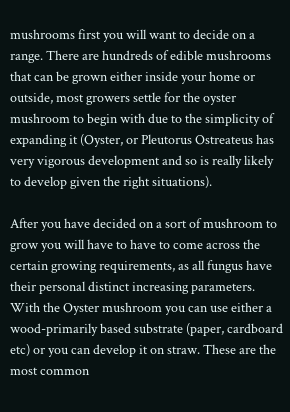mushrooms first you will want to decide on a range. There are hundreds of edible mushrooms that can be grown either inside your home or outside, most growers settle for the oyster mushroom to begin with due to the simplicity of expanding it (Oyster, or Pleutorus Ostreateus has very vigorous development and so is really likely to develop given the right situations).

After you have decided on a sort of mushroom to grow you will have to have to come across the certain growing requirements, as all fungus have their personal distinct increasing parameters. With the Oyster mushroom you can use either a wood-primarily based substrate (paper, cardboard etc) or you can develop it on straw. These are the most common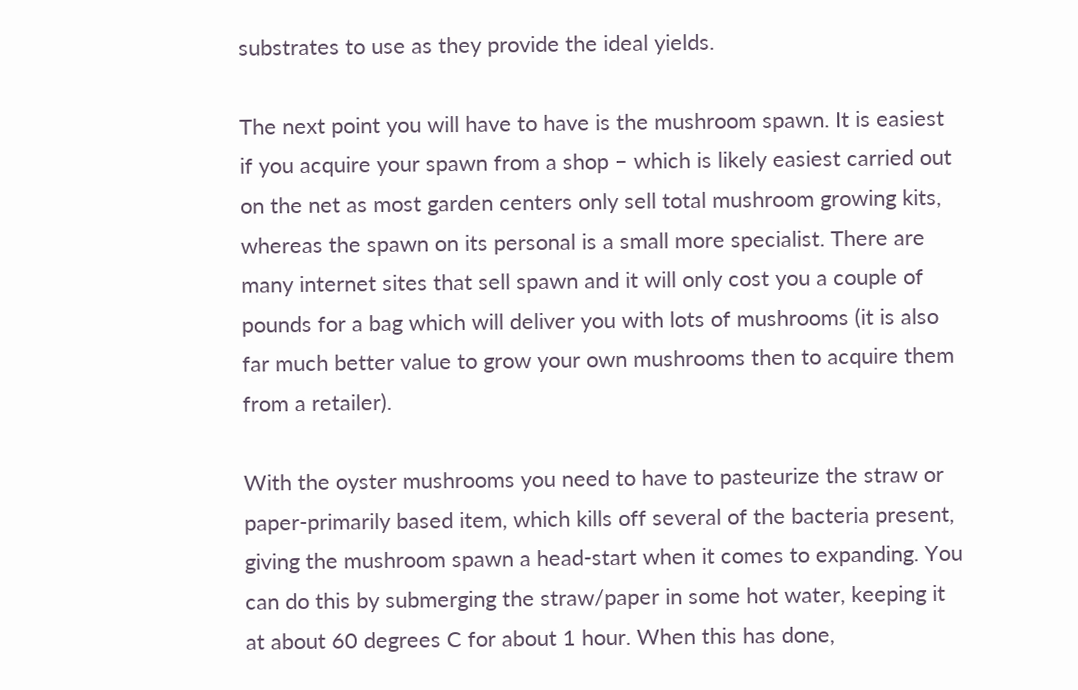substrates to use as they provide the ideal yields.

The next point you will have to have is the mushroom spawn. It is easiest if you acquire your spawn from a shop – which is likely easiest carried out on the net as most garden centers only sell total mushroom growing kits, whereas the spawn on its personal is a small more specialist. There are many internet sites that sell spawn and it will only cost you a couple of pounds for a bag which will deliver you with lots of mushrooms (it is also far much better value to grow your own mushrooms then to acquire them from a retailer).

With the oyster mushrooms you need to have to pasteurize the straw or paper-primarily based item, which kills off several of the bacteria present, giving the mushroom spawn a head-start when it comes to expanding. You can do this by submerging the straw/paper in some hot water, keeping it at about 60 degrees C for about 1 hour. When this has done,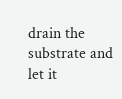drain the substrate and let it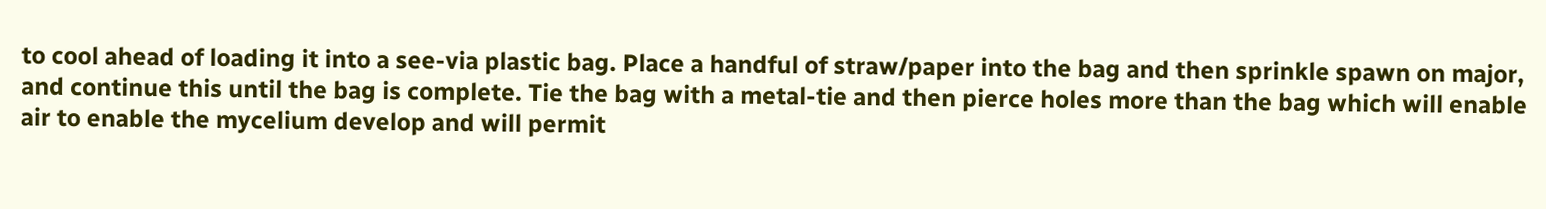to cool ahead of loading it into a see-via plastic bag. Place a handful of straw/paper into the bag and then sprinkle spawn on major, and continue this until the bag is complete. Tie the bag with a metal-tie and then pierce holes more than the bag which will enable air to enable the mycelium develop and will permit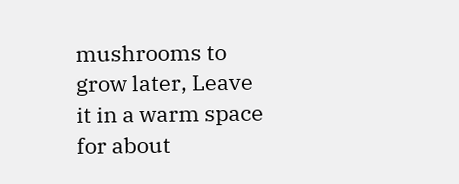mushrooms to grow later, Leave it in a warm space for about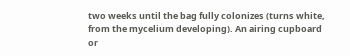two weeks until the bag fully colonizes (turns white, from the mycelium developing). An airing cupboard or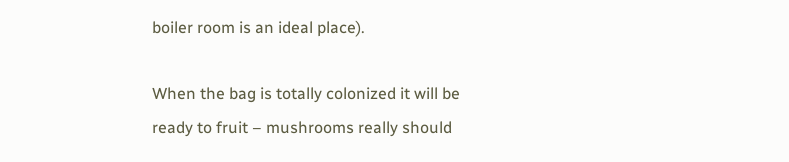boiler room is an ideal place).

When the bag is totally colonized it will be ready to fruit – mushrooms really should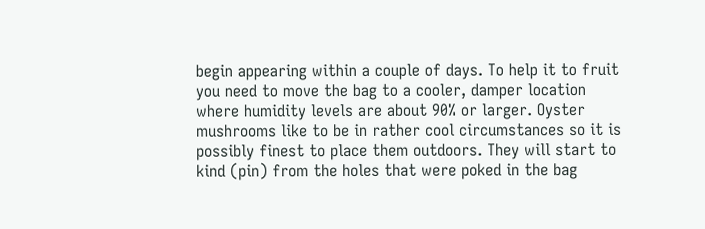begin appearing within a couple of days. To help it to fruit you need to move the bag to a cooler, damper location where humidity levels are about 90% or larger. Oyster mushrooms like to be in rather cool circumstances so it is possibly finest to place them outdoors. They will start to kind (pin) from the holes that were poked in the bag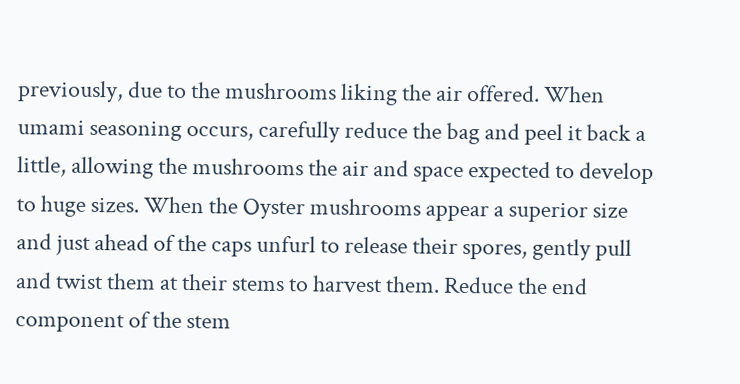previously, due to the mushrooms liking the air offered. When umami seasoning occurs, carefully reduce the bag and peel it back a little, allowing the mushrooms the air and space expected to develop to huge sizes. When the Oyster mushrooms appear a superior size and just ahead of the caps unfurl to release their spores, gently pull and twist them at their stems to harvest them. Reduce the end component of the stem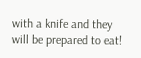with a knife and they will be prepared to eat!